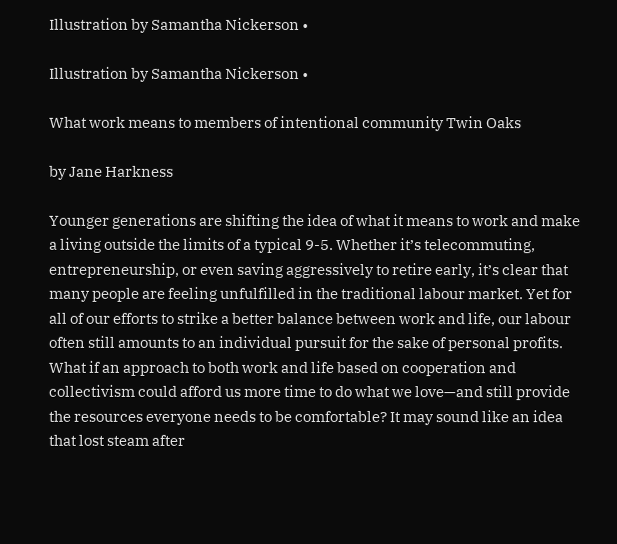Illustration by Samantha Nickerson •

Illustration by Samantha Nickerson •

What work means to members of intentional community Twin Oaks

by Jane Harkness

Younger generations are shifting the idea of what it means to work and make a living outside the limits of a typical 9-5. Whether it’s telecommuting, entrepreneurship, or even saving aggressively to retire early, it’s clear that many people are feeling unfulfilled in the traditional labour market. Yet for all of our efforts to strike a better balance between work and life, our labour often still amounts to an individual pursuit for the sake of personal profits. What if an approach to both work and life based on cooperation and collectivism could afford us more time to do what we love—and still provide the resources everyone needs to be comfortable? It may sound like an idea that lost steam after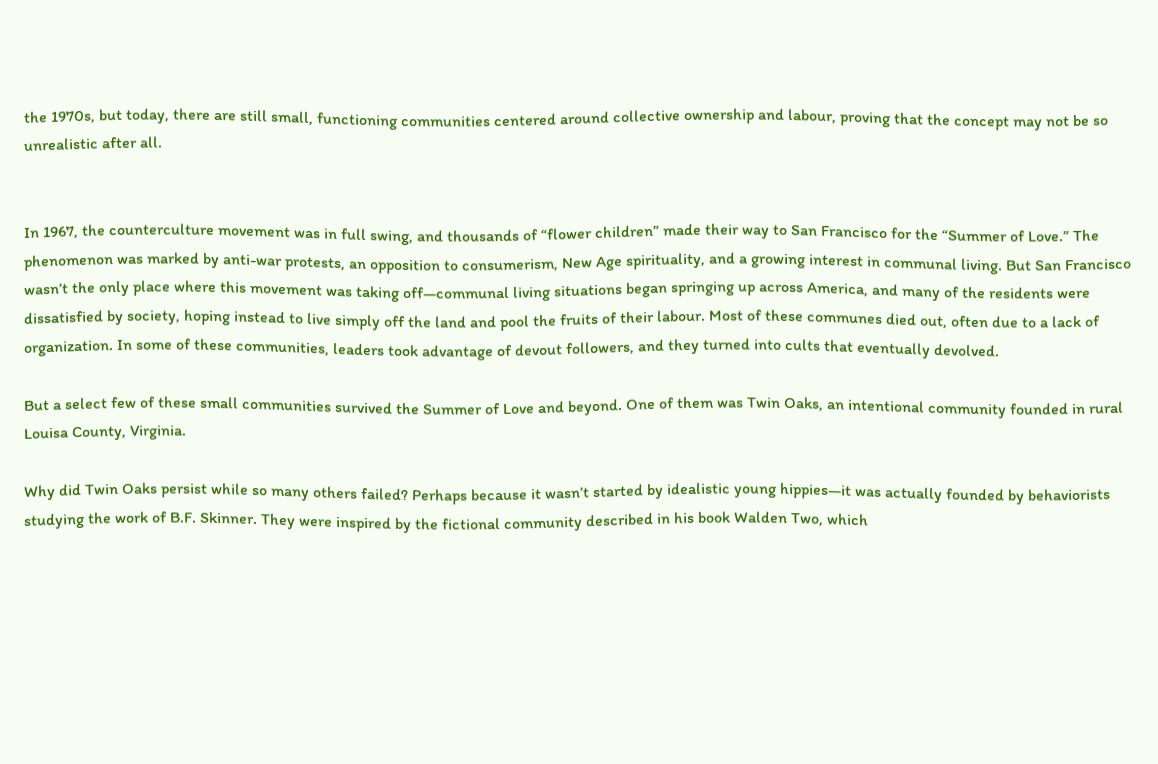the 1970s, but today, there are still small, functioning communities centered around collective ownership and labour, proving that the concept may not be so unrealistic after all.


In 1967, the counterculture movement was in full swing, and thousands of “flower children” made their way to San Francisco for the “Summer of Love.” The phenomenon was marked by anti-war protests, an opposition to consumerism, New Age spirituality, and a growing interest in communal living. But San Francisco wasn’t the only place where this movement was taking off—communal living situations began springing up across America, and many of the residents were dissatisfied by society, hoping instead to live simply off the land and pool the fruits of their labour. Most of these communes died out, often due to a lack of organization. In some of these communities, leaders took advantage of devout followers, and they turned into cults that eventually devolved.

But a select few of these small communities survived the Summer of Love and beyond. One of them was Twin Oaks, an intentional community founded in rural Louisa County, Virginia.

Why did Twin Oaks persist while so many others failed? Perhaps because it wasn’t started by idealistic young hippies—it was actually founded by behaviorists studying the work of B.F. Skinner. They were inspired by the fictional community described in his book Walden Two, which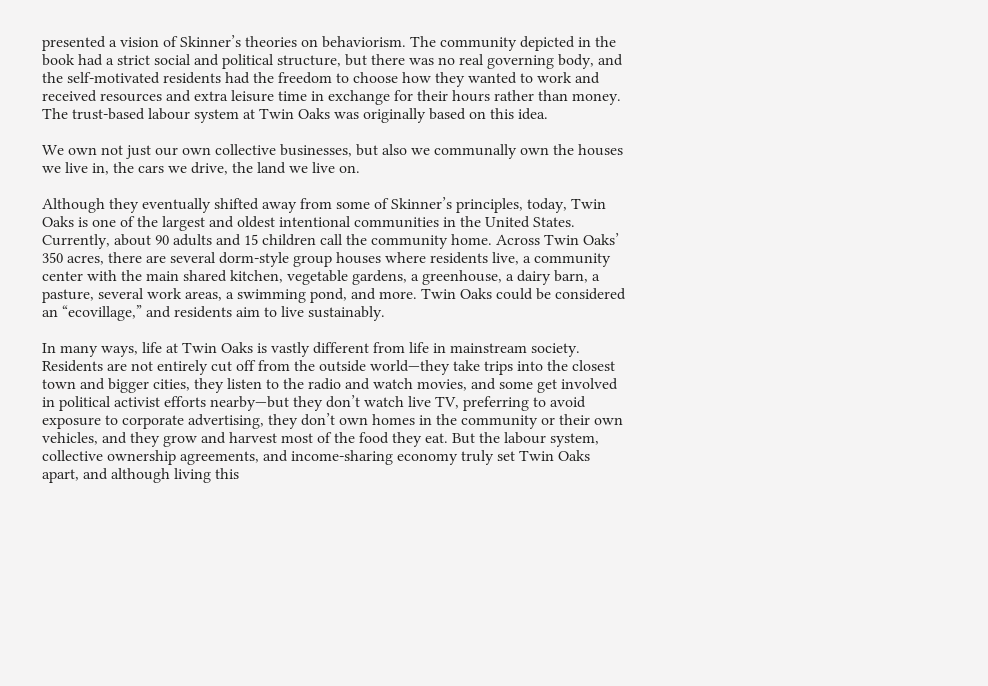presented a vision of Skinner’s theories on behaviorism. The community depicted in the book had a strict social and political structure, but there was no real governing body, and the self-motivated residents had the freedom to choose how they wanted to work and received resources and extra leisure time in exchange for their hours rather than money. The trust-based labour system at Twin Oaks was originally based on this idea.

We own not just our own collective businesses, but also we communally own the houses we live in, the cars we drive, the land we live on.

Although they eventually shifted away from some of Skinner’s principles, today, Twin Oaks is one of the largest and oldest intentional communities in the United States. Currently, about 90 adults and 15 children call the community home. Across Twin Oaks’ 350 acres, there are several dorm-style group houses where residents live, a community center with the main shared kitchen, vegetable gardens, a greenhouse, a dairy barn, a pasture, several work areas, a swimming pond, and more. Twin Oaks could be considered an “ecovillage,” and residents aim to live sustainably.

In many ways, life at Twin Oaks is vastly different from life in mainstream society. Residents are not entirely cut off from the outside world—they take trips into the closest town and bigger cities, they listen to the radio and watch movies, and some get involved in political activist efforts nearby—but they don’t watch live TV, preferring to avoid exposure to corporate advertising, they don’t own homes in the community or their own vehicles, and they grow and harvest most of the food they eat. But the labour system, collective ownership agreements, and income-sharing economy truly set Twin Oaks apart, and although living this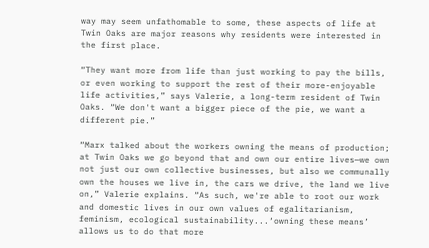way may seem unfathomable to some, these aspects of life at Twin Oaks are major reasons why residents were interested in the first place.

“They want more from life than just working to pay the bills, or even working to support the rest of their more-enjoyable life activities,” says Valerie, a long-term resident of Twin Oaks. “We don't want a bigger piece of the pie, we want a different pie.”

“Marx talked about the workers owning the means of production; at Twin Oaks we go beyond that and own our entire lives—we own not just our own collective businesses, but also we communally own the houses we live in, the cars we drive, the land we live on,” Valerie explains. “As such, we're able to root our work and domestic lives in our own values of egalitarianism, feminism, ecological sustainability...‘owning these means’ allows us to do that more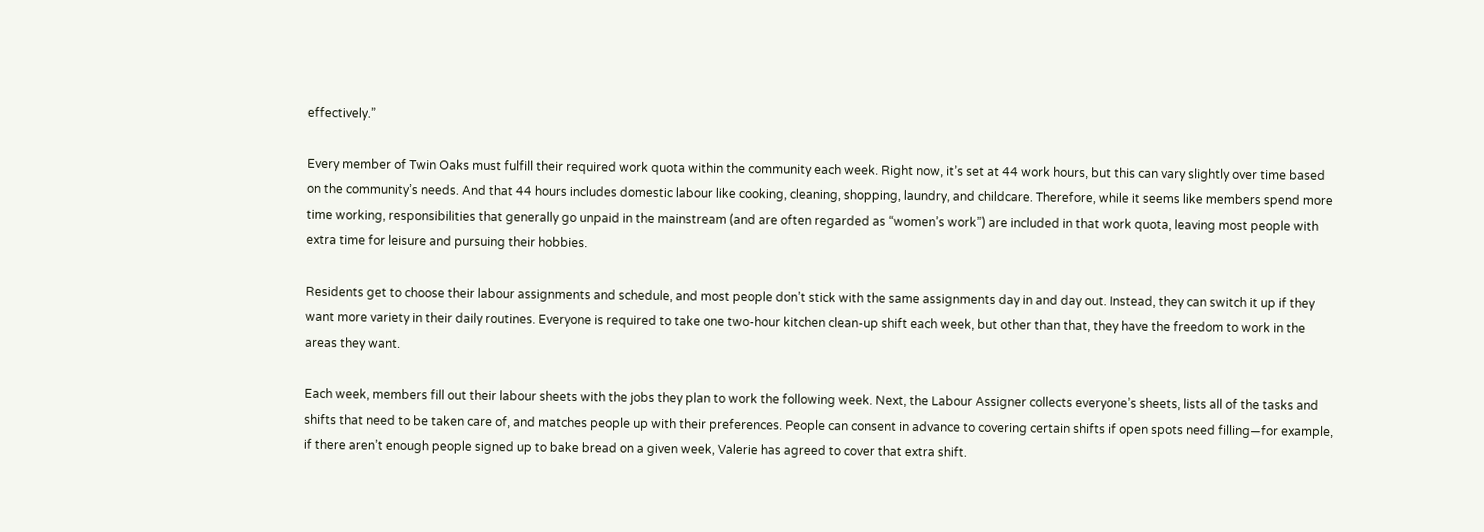effectively.”

Every member of Twin Oaks must fulfill their required work quota within the community each week. Right now, it’s set at 44 work hours, but this can vary slightly over time based on the community’s needs. And that 44 hours includes domestic labour like cooking, cleaning, shopping, laundry, and childcare. Therefore, while it seems like members spend more time working, responsibilities that generally go unpaid in the mainstream (and are often regarded as “women’s work”) are included in that work quota, leaving most people with extra time for leisure and pursuing their hobbies.

Residents get to choose their labour assignments and schedule, and most people don’t stick with the same assignments day in and day out. Instead, they can switch it up if they want more variety in their daily routines. Everyone is required to take one two-hour kitchen clean-up shift each week, but other than that, they have the freedom to work in the areas they want.

Each week, members fill out their labour sheets with the jobs they plan to work the following week. Next, the Labour Assigner collects everyone’s sheets, lists all of the tasks and shifts that need to be taken care of, and matches people up with their preferences. People can consent in advance to covering certain shifts if open spots need filling—for example, if there aren’t enough people signed up to bake bread on a given week, Valerie has agreed to cover that extra shift.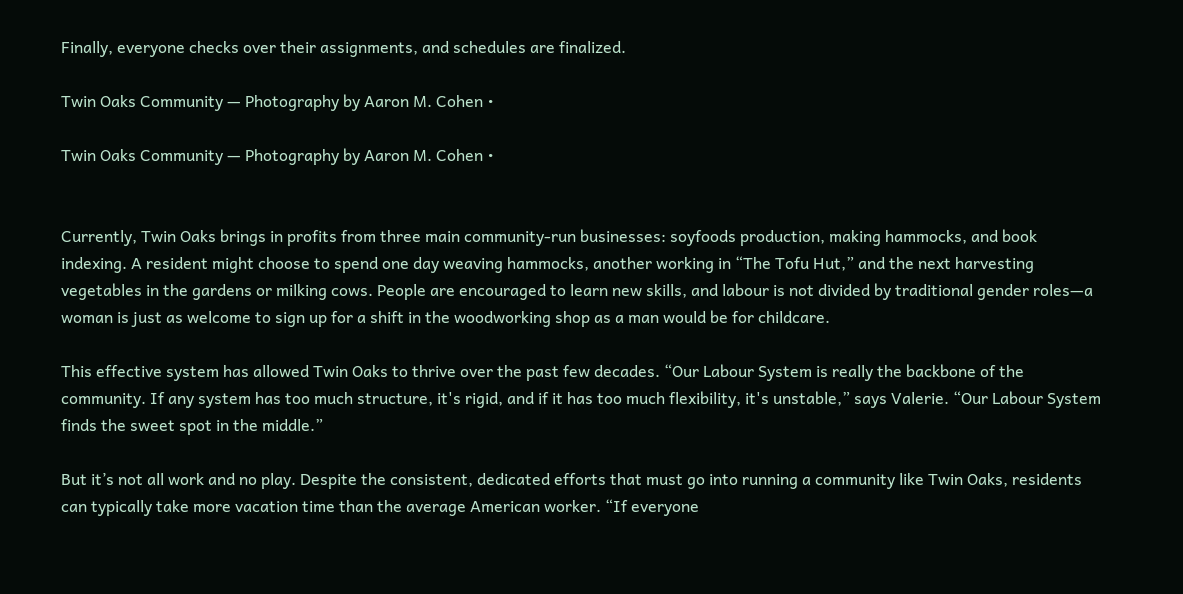Finally, everyone checks over their assignments, and schedules are finalized.

Twin Oaks Community — Photography by Aaron M. Cohen •

Twin Oaks Community — Photography by Aaron M. Cohen •


Currently, Twin Oaks brings in profits from three main community-run businesses: soyfoods production, making hammocks, and book indexing. A resident might choose to spend one day weaving hammocks, another working in “The Tofu Hut,” and the next harvesting vegetables in the gardens or milking cows. People are encouraged to learn new skills, and labour is not divided by traditional gender roles—a woman is just as welcome to sign up for a shift in the woodworking shop as a man would be for childcare.

This effective system has allowed Twin Oaks to thrive over the past few decades. “Our Labour System is really the backbone of the community. If any system has too much structure, it's rigid, and if it has too much flexibility, it's unstable,” says Valerie. “Our Labour System finds the sweet spot in the middle.”

But it’s not all work and no play. Despite the consistent, dedicated efforts that must go into running a community like Twin Oaks, residents can typically take more vacation time than the average American worker. “If everyone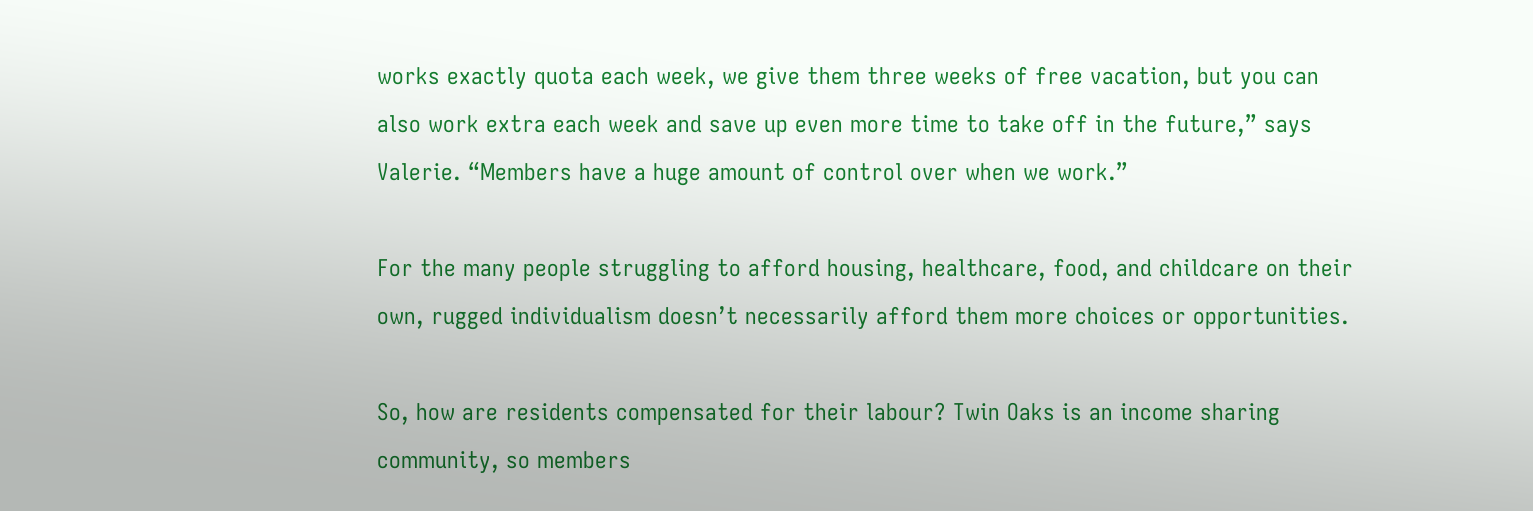works exactly quota each week, we give them three weeks of free vacation, but you can also work extra each week and save up even more time to take off in the future,” says Valerie. “Members have a huge amount of control over when we work.”

For the many people struggling to afford housing, healthcare, food, and childcare on their own, rugged individualism doesn’t necessarily afford them more choices or opportunities.

So, how are residents compensated for their labour? Twin Oaks is an income sharing community, so members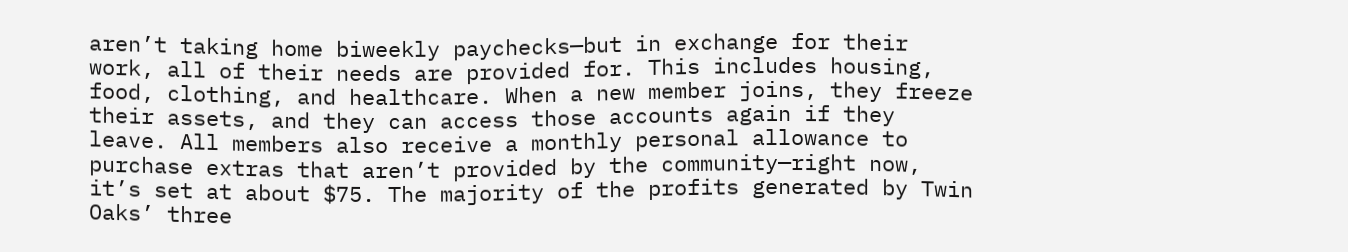aren’t taking home biweekly paychecks—but in exchange for their work, all of their needs are provided for. This includes housing, food, clothing, and healthcare. When a new member joins, they freeze their assets, and they can access those accounts again if they leave. All members also receive a monthly personal allowance to purchase extras that aren’t provided by the community—right now, it’s set at about $75. The majority of the profits generated by Twin Oaks’ three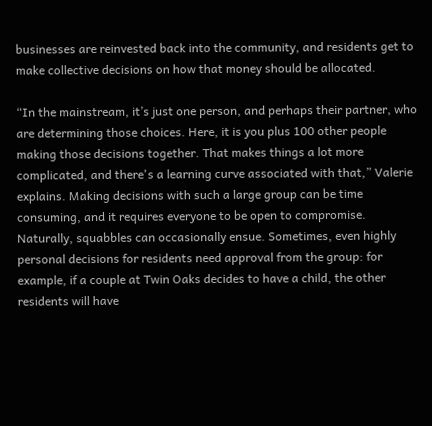businesses are reinvested back into the community, and residents get to make collective decisions on how that money should be allocated.

“In the mainstream, it’s just one person, and perhaps their partner, who are determining those choices. Here, it is you plus 100 other people making those decisions together. That makes things a lot more complicated, and there's a learning curve associated with that,” Valerie explains. Making decisions with such a large group can be time consuming, and it requires everyone to be open to compromise. Naturally, squabbles can occasionally ensue. Sometimes, even highly personal decisions for residents need approval from the group: for example, if a couple at Twin Oaks decides to have a child, the other residents will have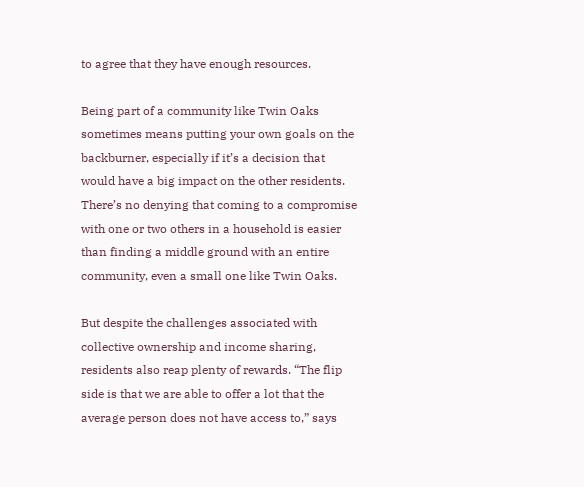to agree that they have enough resources.

Being part of a community like Twin Oaks sometimes means putting your own goals on the backburner, especially if it’s a decision that would have a big impact on the other residents. There’s no denying that coming to a compromise with one or two others in a household is easier than finding a middle ground with an entire community, even a small one like Twin Oaks.

But despite the challenges associated with collective ownership and income sharing, residents also reap plenty of rewards. “The flip side is that we are able to offer a lot that the average person does not have access to,” says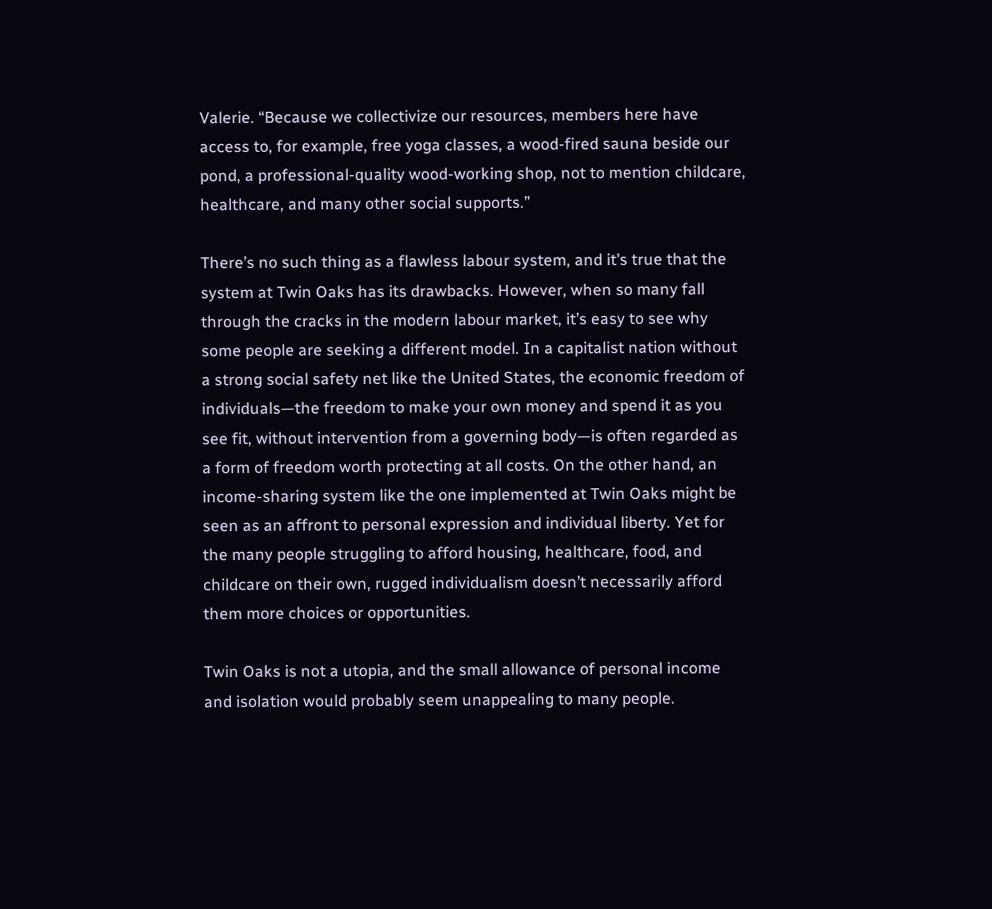Valerie. “Because we collectivize our resources, members here have access to, for example, free yoga classes, a wood-fired sauna beside our pond, a professional-quality wood-working shop, not to mention childcare, healthcare, and many other social supports.”

There’s no such thing as a flawless labour system, and it’s true that the system at Twin Oaks has its drawbacks. However, when so many fall through the cracks in the modern labour market, it’s easy to see why some people are seeking a different model. In a capitalist nation without a strong social safety net like the United States, the economic freedom of individuals—the freedom to make your own money and spend it as you see fit, without intervention from a governing body—is often regarded as a form of freedom worth protecting at all costs. On the other hand, an income-sharing system like the one implemented at Twin Oaks might be seen as an affront to personal expression and individual liberty. Yet for the many people struggling to afford housing, healthcare, food, and childcare on their own, rugged individualism doesn’t necessarily afford them more choices or opportunities.

Twin Oaks is not a utopia, and the small allowance of personal income and isolation would probably seem unappealing to many people.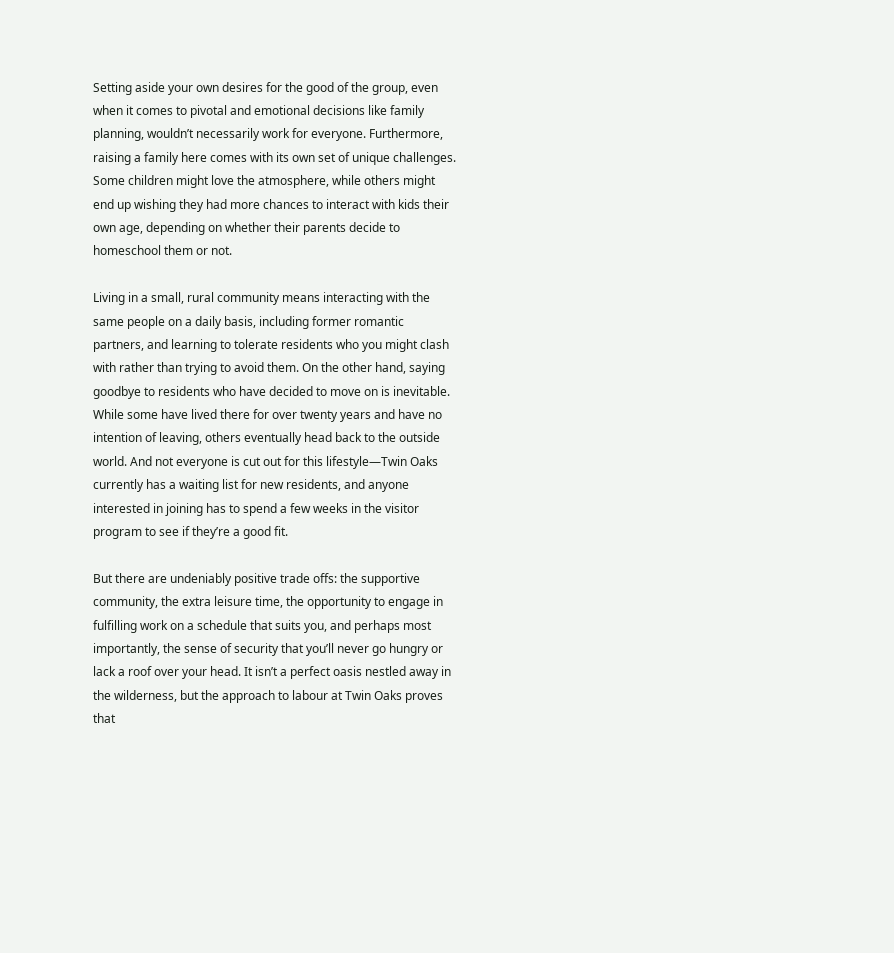Setting aside your own desires for the good of the group, even when it comes to pivotal and emotional decisions like family planning, wouldn’t necessarily work for everyone. Furthermore, raising a family here comes with its own set of unique challenges. Some children might love the atmosphere, while others might end up wishing they had more chances to interact with kids their own age, depending on whether their parents decide to homeschool them or not.

Living in a small, rural community means interacting with the same people on a daily basis, including former romantic partners, and learning to tolerate residents who you might clash with rather than trying to avoid them. On the other hand, saying goodbye to residents who have decided to move on is inevitable. While some have lived there for over twenty years and have no intention of leaving, others eventually head back to the outside world. And not everyone is cut out for this lifestyle—Twin Oaks currently has a waiting list for new residents, and anyone interested in joining has to spend a few weeks in the visitor program to see if they’re a good fit.

But there are undeniably positive trade offs: the supportive community, the extra leisure time, the opportunity to engage in fulfilling work on a schedule that suits you, and perhaps most importantly, the sense of security that you’ll never go hungry or lack a roof over your head. It isn’t a perfect oasis nestled away in the wilderness, but the approach to labour at Twin Oaks proves that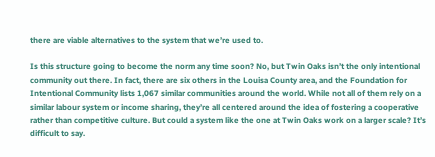there are viable alternatives to the system that we’re used to.

Is this structure going to become the norm any time soon? No, but Twin Oaks isn’t the only intentional community out there. In fact, there are six others in the Louisa County area, and the Foundation for Intentional Community lists 1,067 similar communities around the world. While not all of them rely on a similar labour system or income sharing, they’re all centered around the idea of fostering a cooperative rather than competitive culture. But could a system like the one at Twin Oaks work on a larger scale? It’s difficult to say.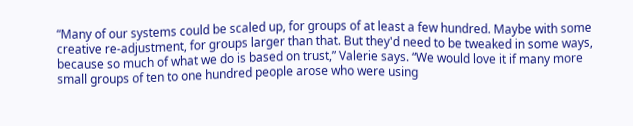“Many of our systems could be scaled up, for groups of at least a few hundred. Maybe with some creative re-adjustment, for groups larger than that. But they'd need to be tweaked in some ways, because so much of what we do is based on trust,” Valerie says. “We would love it if many more small groups of ten to one hundred people arose who were using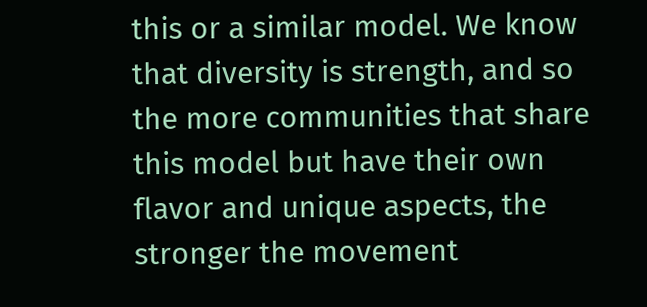this or a similar model. We know that diversity is strength, and so the more communities that share this model but have their own flavor and unique aspects, the stronger the movement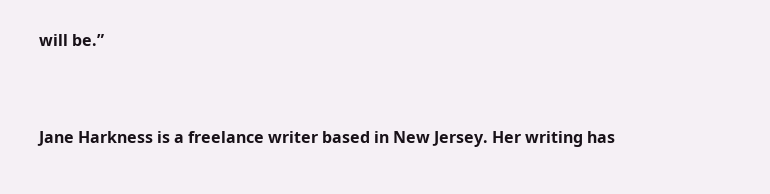will be.”


Jane Harkness is a freelance writer based in New Jersey. Her writing has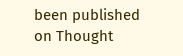been published on Thought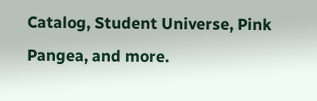Catalog, Student Universe, Pink Pangea, and more.